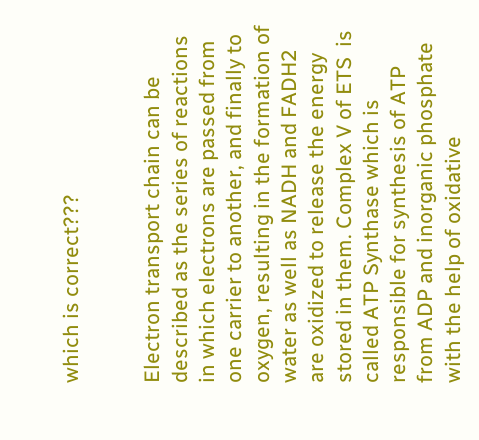which is correct???


Electron transport chain can be described as the series of reactions in which electrons are passed from one carrier to another, and finally to oxygen, resulting in the formation of water as well as NADH and FADH2 are oxidized to release the energy stored in them. Complex V of ETS  is called ATP Synthase which is responsible for synthesis of ATP from ADP and inorganic phosphate with the help of oxidative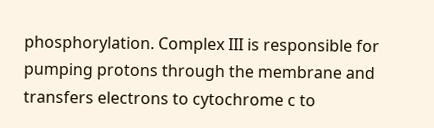phosphorylation. Complex III is responsible for pumping protons through the membrane and transfers electrons to cytochrome c to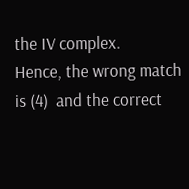the IV complex.
Hence, the wrong match is (4)  and the correct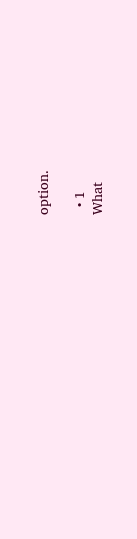option.

  • 1
What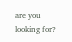are you looking for?